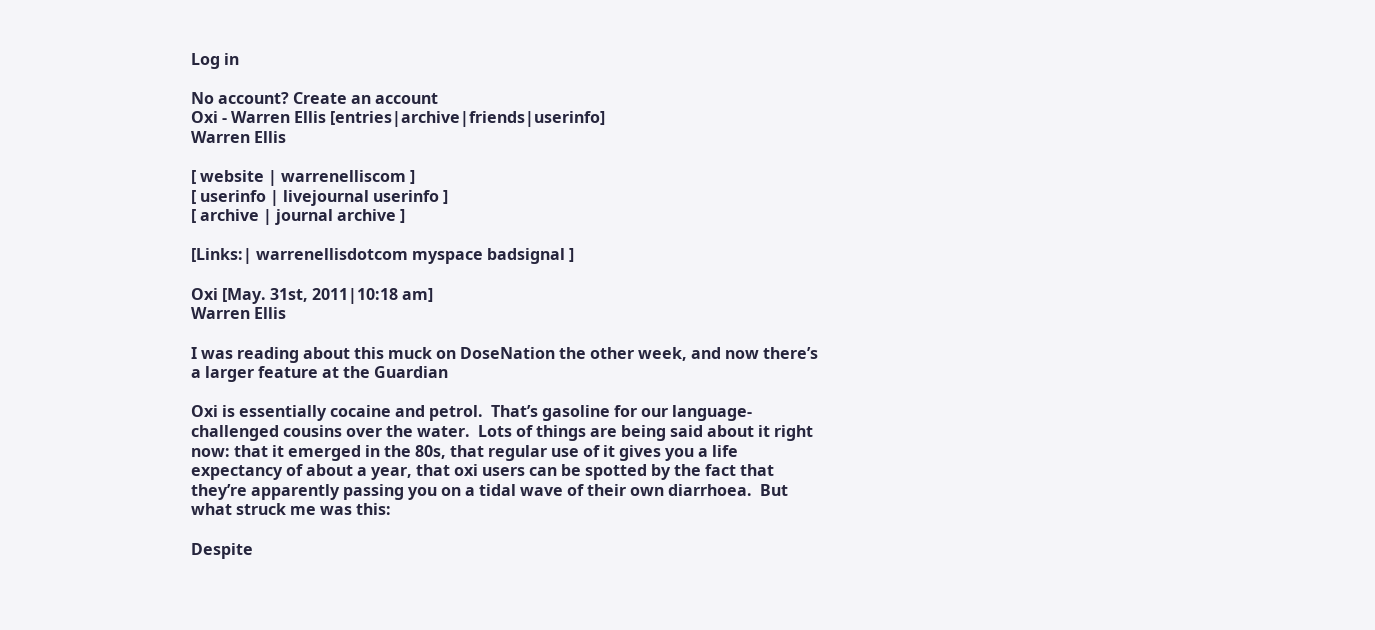Log in

No account? Create an account
Oxi - Warren Ellis [entries|archive|friends|userinfo]
Warren Ellis

[ website | warrenelliscom ]
[ userinfo | livejournal userinfo ]
[ archive | journal archive ]

[Links:| warrenellisdotcom myspace badsignal ]

Oxi [May. 31st, 2011|10:18 am]
Warren Ellis

I was reading about this muck on DoseNation the other week, and now there’s a larger feature at the Guardian

Oxi is essentially cocaine and petrol.  That’s gasoline for our language-challenged cousins over the water.  Lots of things are being said about it right now: that it emerged in the 80s, that regular use of it gives you a life expectancy of about a year, that oxi users can be spotted by the fact that they’re apparently passing you on a tidal wave of their own diarrhoea.  But what struck me was this:

Despite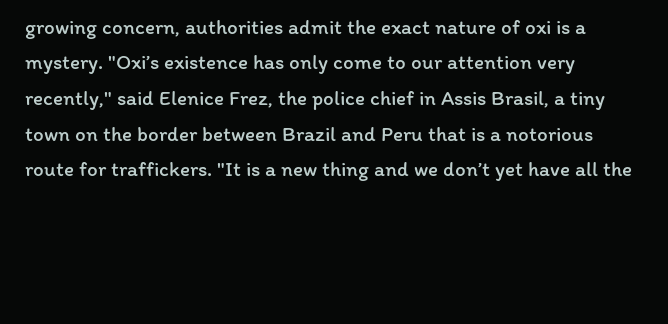growing concern, authorities admit the exact nature of oxi is a mystery. "Oxi’s existence has only come to our attention very recently," said Elenice Frez, the police chief in Assis Brasil, a tiny town on the border between Brazil and Peru that is a notorious route for traffickers. "It is a new thing and we don’t yet have all the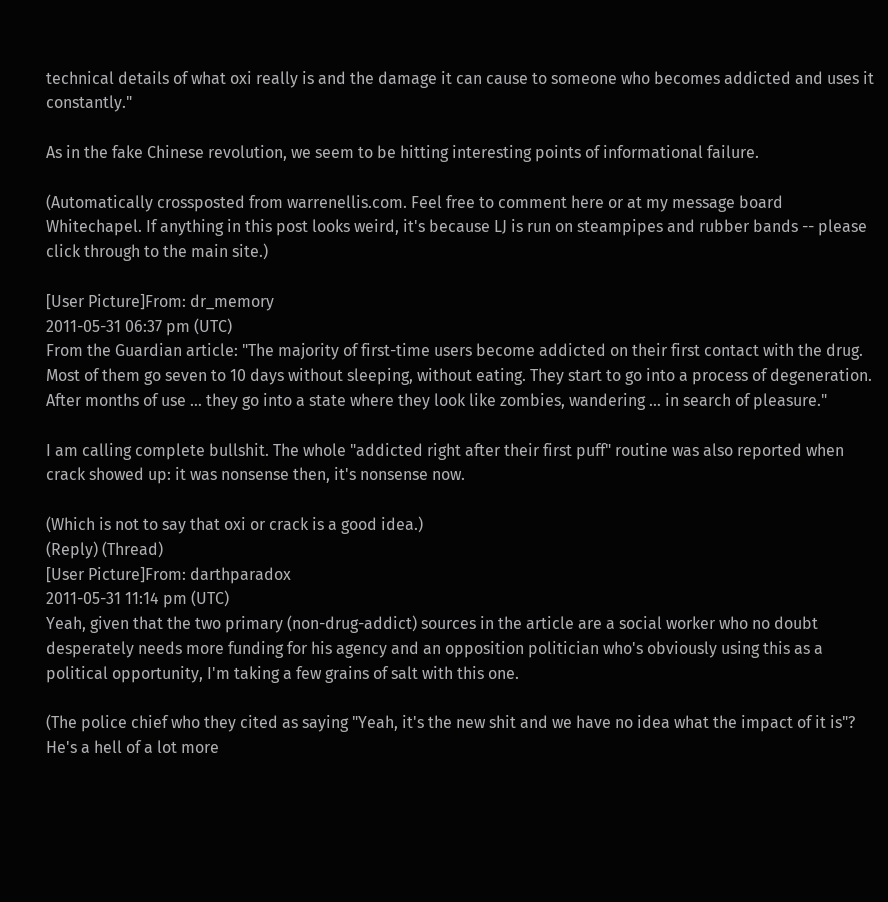technical details of what oxi really is and the damage it can cause to someone who becomes addicted and uses it constantly."

As in the fake Chinese revolution, we seem to be hitting interesting points of informational failure.

(Automatically crossposted from warrenellis.com. Feel free to comment here or at my message board Whitechapel. If anything in this post looks weird, it's because LJ is run on steampipes and rubber bands -- please click through to the main site.)

[User Picture]From: dr_memory
2011-05-31 06:37 pm (UTC)
From the Guardian article: "The majority of first-time users become addicted on their first contact with the drug. Most of them go seven to 10 days without sleeping, without eating. They start to go into a process of degeneration. After months of use … they go into a state where they look like zombies, wandering … in search of pleasure."

I am calling complete bullshit. The whole "addicted right after their first puff" routine was also reported when crack showed up: it was nonsense then, it's nonsense now.

(Which is not to say that oxi or crack is a good idea.)
(Reply) (Thread)
[User Picture]From: darthparadox
2011-05-31 11:14 pm (UTC)
Yeah, given that the two primary (non-drug-addict) sources in the article are a social worker who no doubt desperately needs more funding for his agency and an opposition politician who's obviously using this as a political opportunity, I'm taking a few grains of salt with this one.

(The police chief who they cited as saying "Yeah, it's the new shit and we have no idea what the impact of it is"? He's a hell of a lot more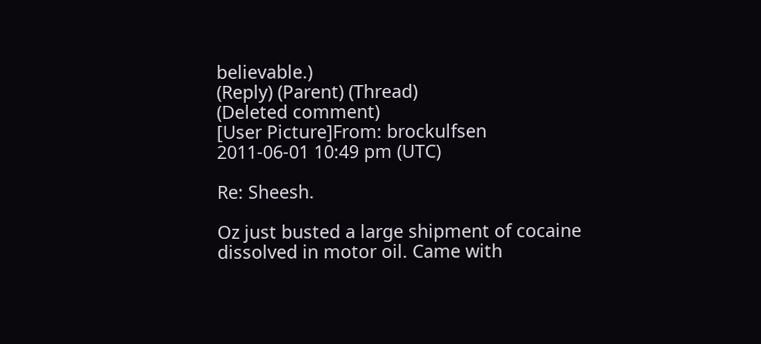believable.)
(Reply) (Parent) (Thread)
(Deleted comment)
[User Picture]From: brockulfsen
2011-06-01 10:49 pm (UTC)

Re: Sheesh.

Oz just busted a large shipment of cocaine dissolved in motor oil. Came with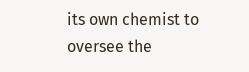its own chemist to oversee the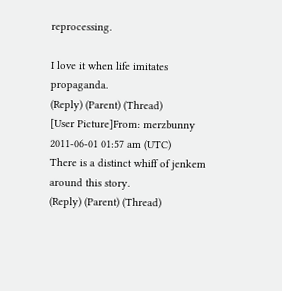reprocessing.

I love it when life imitates propaganda.
(Reply) (Parent) (Thread)
[User Picture]From: merzbunny
2011-06-01 01:57 am (UTC)
There is a distinct whiff of jenkem around this story.
(Reply) (Parent) (Thread)